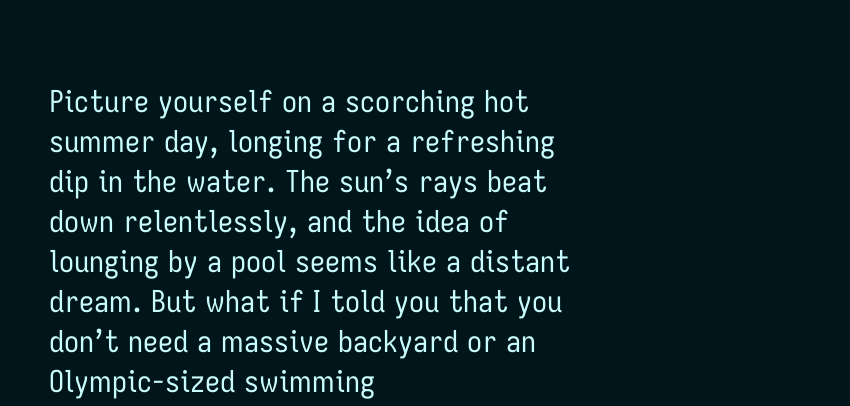Picture yourself on a scorching hot summer day, longing for a refreshing dip in the water. The sun’s rays beat down relentlessly, and the idea of lounging by a pool seems like a distant dream. But what if I told you that you don’t need a massive backyard or an Olympic-sized swimming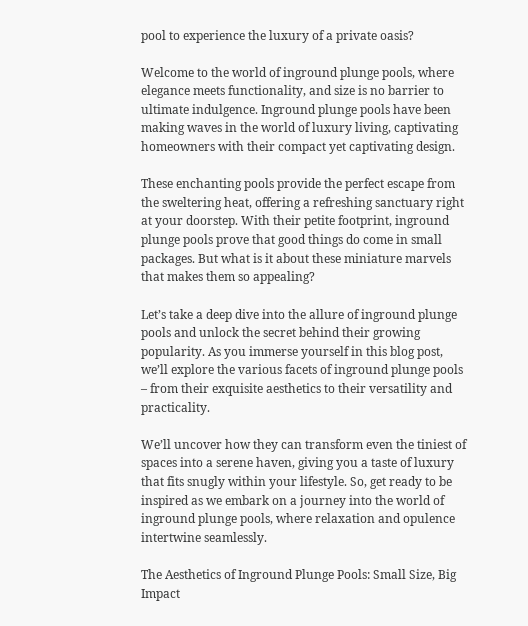pool to experience the luxury of a private oasis?

Welcome to the world of inground plunge pools, where elegance meets functionality, and size is no barrier to ultimate indulgence. Inground plunge pools have been making waves in the world of luxury living, captivating homeowners with their compact yet captivating design.

These enchanting pools provide the perfect escape from the sweltering heat, offering a refreshing sanctuary right at your doorstep. With their petite footprint, inground plunge pools prove that good things do come in small packages. But what is it about these miniature marvels that makes them so appealing?

Let’s take a deep dive into the allure of inground plunge pools and unlock the secret behind their growing popularity. As you immerse yourself in this blog post, we’ll explore the various facets of inground plunge pools – from their exquisite aesthetics to their versatility and practicality.

We’ll uncover how they can transform even the tiniest of spaces into a serene haven, giving you a taste of luxury that fits snugly within your lifestyle. So, get ready to be inspired as we embark on a journey into the world of inground plunge pools, where relaxation and opulence intertwine seamlessly.

The Aesthetics of Inground Plunge Pools: Small Size, Big Impact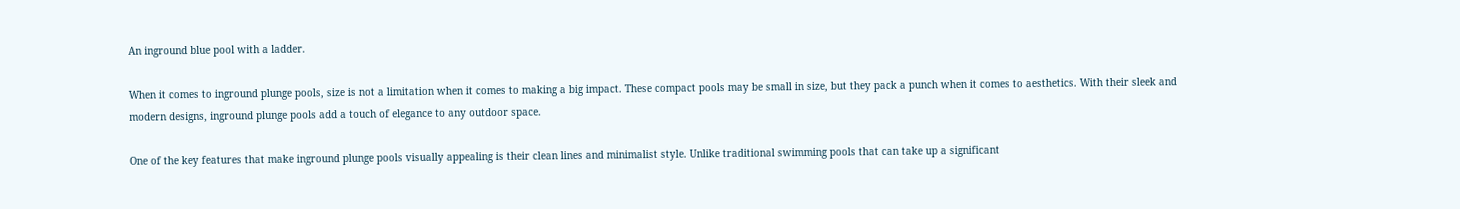An inground blue pool with a ladder.

When it comes to inground plunge pools, size is not a limitation when it comes to making a big impact. These compact pools may be small in size, but they pack a punch when it comes to aesthetics. With their sleek and modern designs, inground plunge pools add a touch of elegance to any outdoor space.

One of the key features that make inground plunge pools visually appealing is their clean lines and minimalist style. Unlike traditional swimming pools that can take up a significant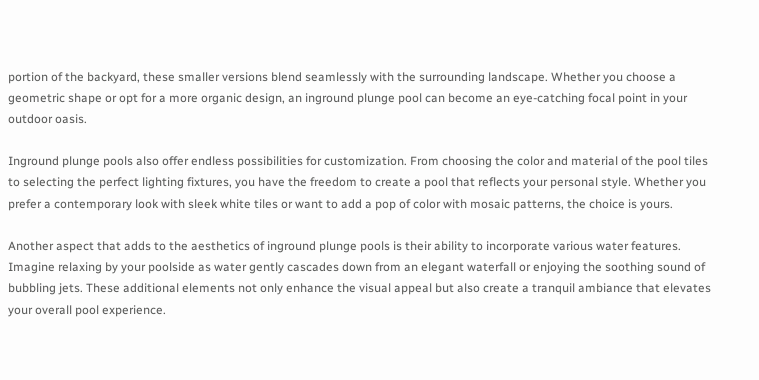portion of the backyard, these smaller versions blend seamlessly with the surrounding landscape. Whether you choose a geometric shape or opt for a more organic design, an inground plunge pool can become an eye-catching focal point in your outdoor oasis.

Inground plunge pools also offer endless possibilities for customization. From choosing the color and material of the pool tiles to selecting the perfect lighting fixtures, you have the freedom to create a pool that reflects your personal style. Whether you prefer a contemporary look with sleek white tiles or want to add a pop of color with mosaic patterns, the choice is yours.

Another aspect that adds to the aesthetics of inground plunge pools is their ability to incorporate various water features. Imagine relaxing by your poolside as water gently cascades down from an elegant waterfall or enjoying the soothing sound of bubbling jets. These additional elements not only enhance the visual appeal but also create a tranquil ambiance that elevates your overall pool experience.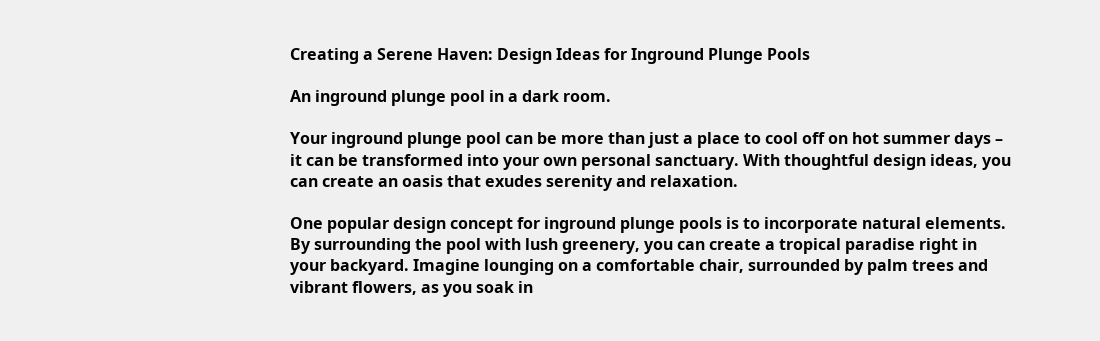Creating a Serene Haven: Design Ideas for Inground Plunge Pools

An inground plunge pool in a dark room.

Your inground plunge pool can be more than just a place to cool off on hot summer days – it can be transformed into your own personal sanctuary. With thoughtful design ideas, you can create an oasis that exudes serenity and relaxation.

One popular design concept for inground plunge pools is to incorporate natural elements. By surrounding the pool with lush greenery, you can create a tropical paradise right in your backyard. Imagine lounging on a comfortable chair, surrounded by palm trees and vibrant flowers, as you soak in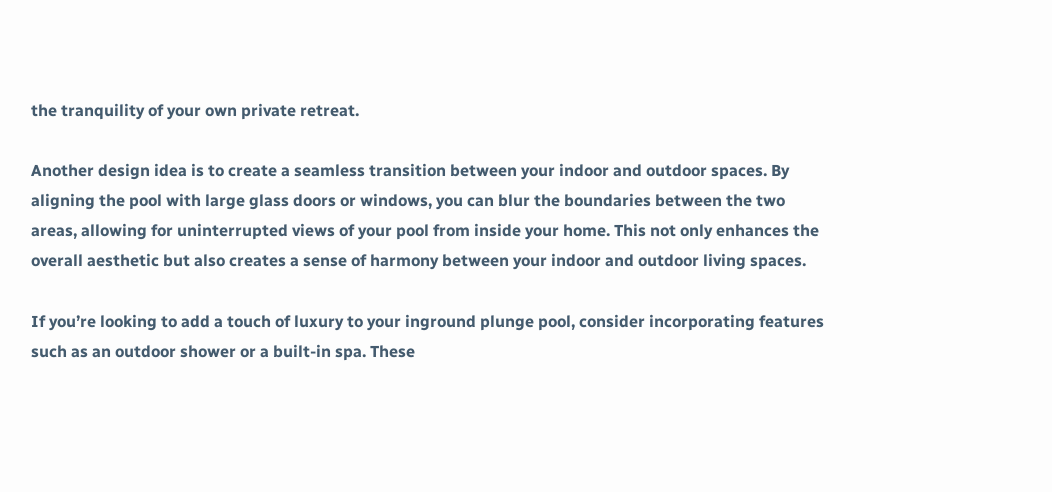the tranquility of your own private retreat.

Another design idea is to create a seamless transition between your indoor and outdoor spaces. By aligning the pool with large glass doors or windows, you can blur the boundaries between the two areas, allowing for uninterrupted views of your pool from inside your home. This not only enhances the overall aesthetic but also creates a sense of harmony between your indoor and outdoor living spaces.

If you’re looking to add a touch of luxury to your inground plunge pool, consider incorporating features such as an outdoor shower or a built-in spa. These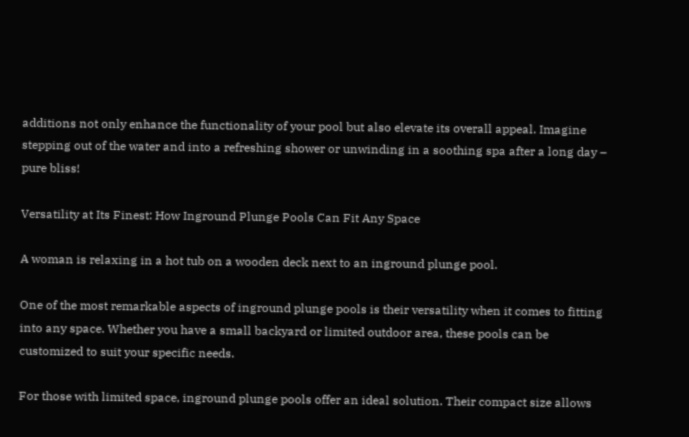additions not only enhance the functionality of your pool but also elevate its overall appeal. Imagine stepping out of the water and into a refreshing shower or unwinding in a soothing spa after a long day – pure bliss!

Versatility at Its Finest: How Inground Plunge Pools Can Fit Any Space

A woman is relaxing in a hot tub on a wooden deck next to an inground plunge pool.

One of the most remarkable aspects of inground plunge pools is their versatility when it comes to fitting into any space. Whether you have a small backyard or limited outdoor area, these pools can be customized to suit your specific needs.

For those with limited space, inground plunge pools offer an ideal solution. Their compact size allows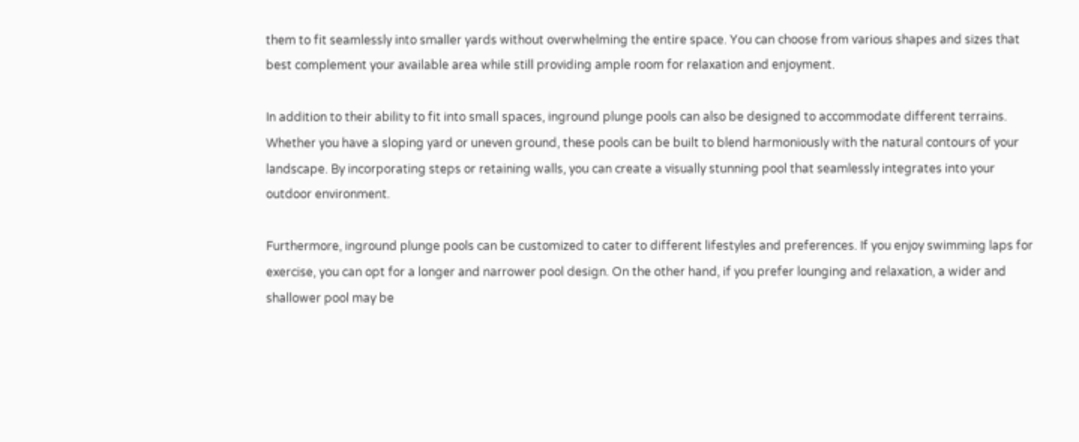them to fit seamlessly into smaller yards without overwhelming the entire space. You can choose from various shapes and sizes that best complement your available area while still providing ample room for relaxation and enjoyment.

In addition to their ability to fit into small spaces, inground plunge pools can also be designed to accommodate different terrains. Whether you have a sloping yard or uneven ground, these pools can be built to blend harmoniously with the natural contours of your landscape. By incorporating steps or retaining walls, you can create a visually stunning pool that seamlessly integrates into your outdoor environment.

Furthermore, inground plunge pools can be customized to cater to different lifestyles and preferences. If you enjoy swimming laps for exercise, you can opt for a longer and narrower pool design. On the other hand, if you prefer lounging and relaxation, a wider and shallower pool may be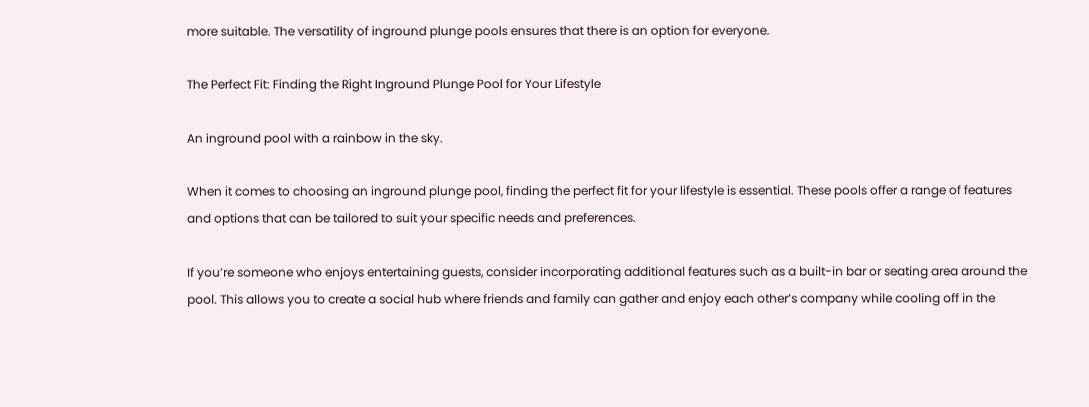more suitable. The versatility of inground plunge pools ensures that there is an option for everyone.

The Perfect Fit: Finding the Right Inground Plunge Pool for Your Lifestyle

An inground pool with a rainbow in the sky.

When it comes to choosing an inground plunge pool, finding the perfect fit for your lifestyle is essential. These pools offer a range of features and options that can be tailored to suit your specific needs and preferences.

If you’re someone who enjoys entertaining guests, consider incorporating additional features such as a built-in bar or seating area around the pool. This allows you to create a social hub where friends and family can gather and enjoy each other’s company while cooling off in the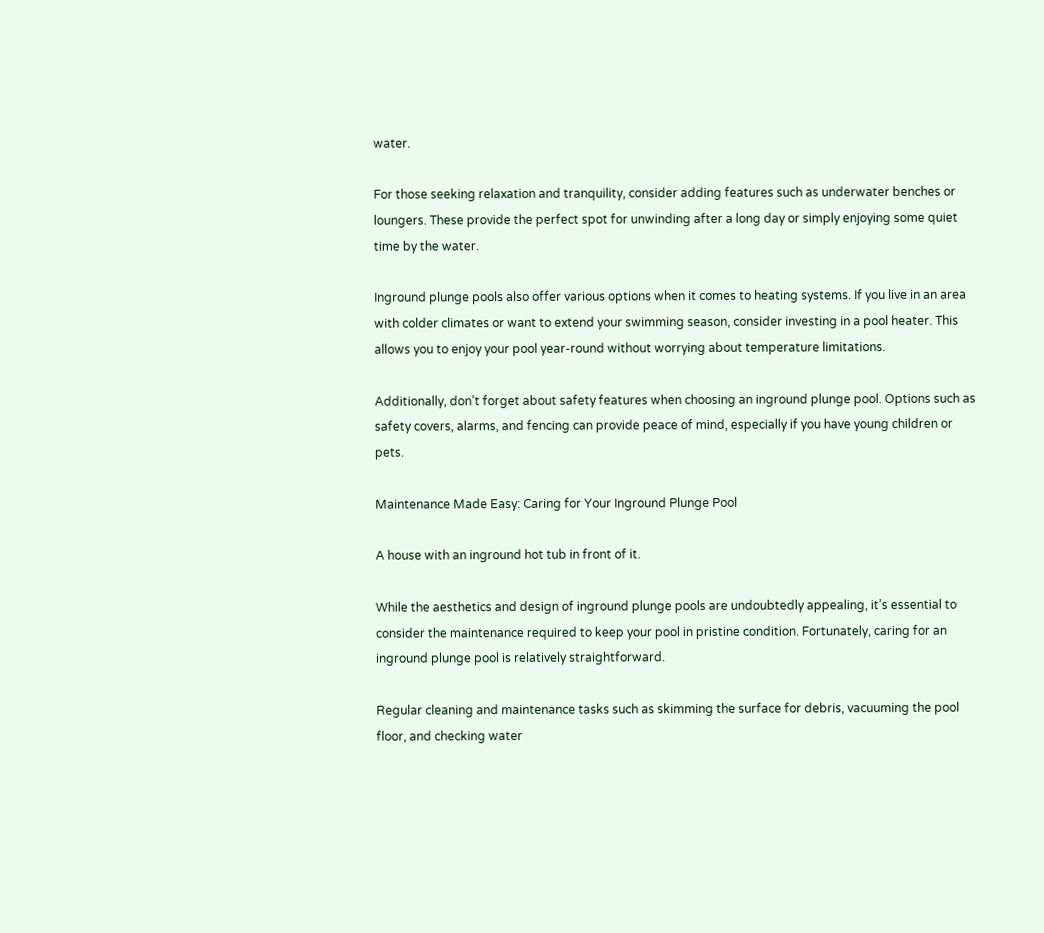water.

For those seeking relaxation and tranquility, consider adding features such as underwater benches or loungers. These provide the perfect spot for unwinding after a long day or simply enjoying some quiet time by the water.

Inground plunge pools also offer various options when it comes to heating systems. If you live in an area with colder climates or want to extend your swimming season, consider investing in a pool heater. This allows you to enjoy your pool year-round without worrying about temperature limitations.

Additionally, don’t forget about safety features when choosing an inground plunge pool. Options such as safety covers, alarms, and fencing can provide peace of mind, especially if you have young children or pets.

Maintenance Made Easy: Caring for Your Inground Plunge Pool

A house with an inground hot tub in front of it.

While the aesthetics and design of inground plunge pools are undoubtedly appealing, it’s essential to consider the maintenance required to keep your pool in pristine condition. Fortunately, caring for an inground plunge pool is relatively straightforward.

Regular cleaning and maintenance tasks such as skimming the surface for debris, vacuuming the pool floor, and checking water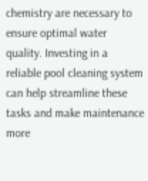chemistry are necessary to ensure optimal water quality. Investing in a reliable pool cleaning system can help streamline these tasks and make maintenance more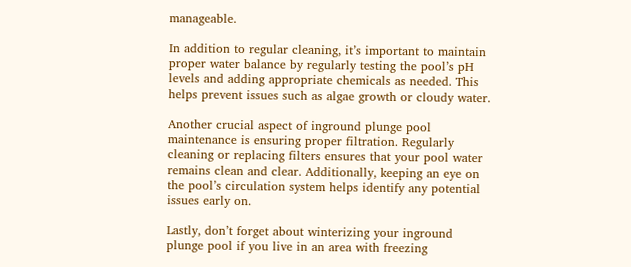manageable.

In addition to regular cleaning, it’s important to maintain proper water balance by regularly testing the pool’s pH levels and adding appropriate chemicals as needed. This helps prevent issues such as algae growth or cloudy water.

Another crucial aspect of inground plunge pool maintenance is ensuring proper filtration. Regularly cleaning or replacing filters ensures that your pool water remains clean and clear. Additionally, keeping an eye on the pool’s circulation system helps identify any potential issues early on.

Lastly, don’t forget about winterizing your inground plunge pool if you live in an area with freezing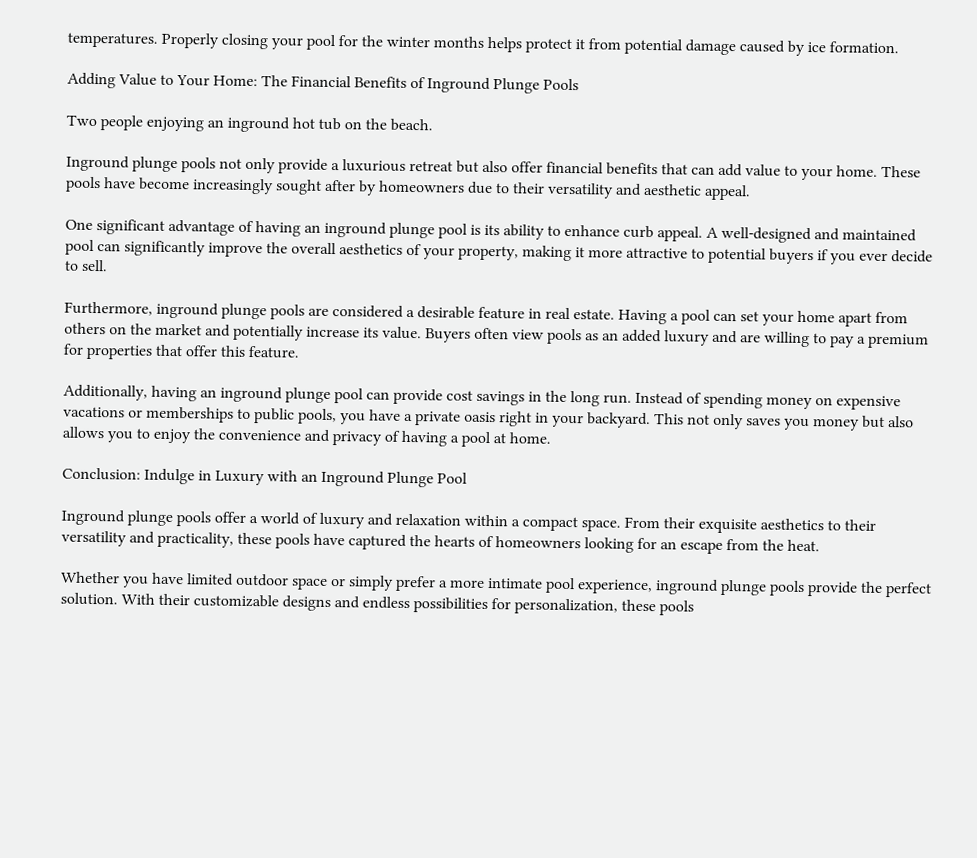temperatures. Properly closing your pool for the winter months helps protect it from potential damage caused by ice formation.

Adding Value to Your Home: The Financial Benefits of Inground Plunge Pools

Two people enjoying an inground hot tub on the beach.

Inground plunge pools not only provide a luxurious retreat but also offer financial benefits that can add value to your home. These pools have become increasingly sought after by homeowners due to their versatility and aesthetic appeal.

One significant advantage of having an inground plunge pool is its ability to enhance curb appeal. A well-designed and maintained pool can significantly improve the overall aesthetics of your property, making it more attractive to potential buyers if you ever decide to sell.

Furthermore, inground plunge pools are considered a desirable feature in real estate. Having a pool can set your home apart from others on the market and potentially increase its value. Buyers often view pools as an added luxury and are willing to pay a premium for properties that offer this feature.

Additionally, having an inground plunge pool can provide cost savings in the long run. Instead of spending money on expensive vacations or memberships to public pools, you have a private oasis right in your backyard. This not only saves you money but also allows you to enjoy the convenience and privacy of having a pool at home.

Conclusion: Indulge in Luxury with an Inground Plunge Pool

Inground plunge pools offer a world of luxury and relaxation within a compact space. From their exquisite aesthetics to their versatility and practicality, these pools have captured the hearts of homeowners looking for an escape from the heat.

Whether you have limited outdoor space or simply prefer a more intimate pool experience, inground plunge pools provide the perfect solution. With their customizable designs and endless possibilities for personalization, these pools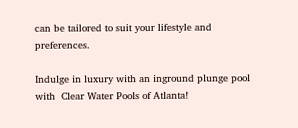can be tailored to suit your lifestyle and preferences.

Indulge in luxury with an inground plunge pool with  Clear Water Pools of Atlanta!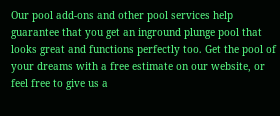Our pool add-ons and other pool services help guarantee that you get an inground plunge pool that looks great and functions perfectly too. Get the pool of your dreams with a free estimate on our website, or feel free to give us a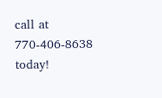call at 770-406-8638 today!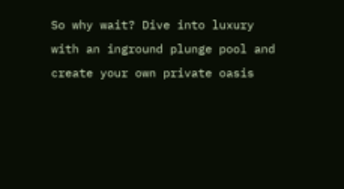So why wait? Dive into luxury with an inground plunge pool and create your own private oasis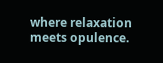where relaxation meets opulence.